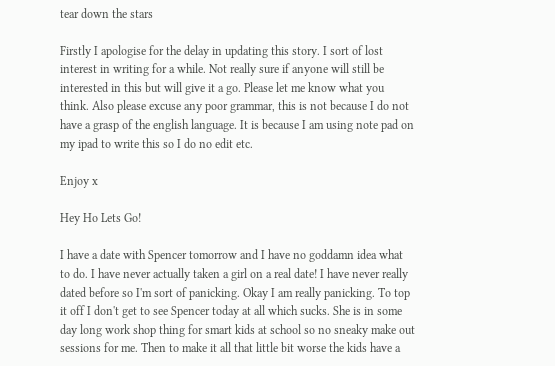tear down the stars

Firstly I apologise for the delay in updating this story. I sort of lost interest in writing for a while. Not really sure if anyone will still be interested in this but will give it a go. Please let me know what you think. Also please excuse any poor grammar, this is not because I do not have a grasp of the english language. It is because I am using note pad on my ipad to write this so I do no edit etc.

Enjoy x

Hey Ho Lets Go!

I have a date with Spencer tomorrow and I have no goddamn idea what to do. I have never actually taken a girl on a real date! I have never really dated before so I'm sort of panicking. Okay I am really panicking. To top it off I don't get to see Spencer today at all which sucks. She is in some day long work shop thing for smart kids at school so no sneaky make out sessions for me. Then to make it all that little bit worse the kids have a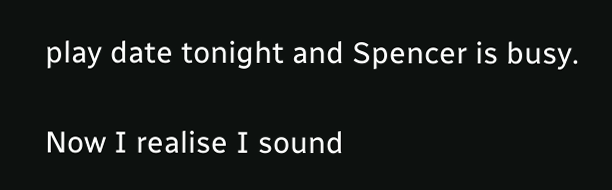play date tonight and Spencer is busy.

Now I realise I sound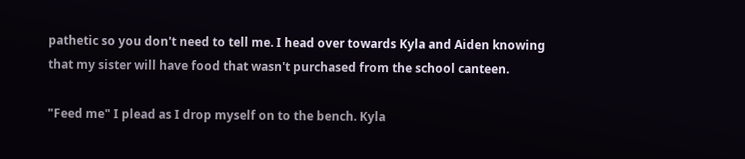pathetic so you don't need to tell me. I head over towards Kyla and Aiden knowing that my sister will have food that wasn't purchased from the school canteen.

"Feed me" I plead as I drop myself on to the bench. Kyla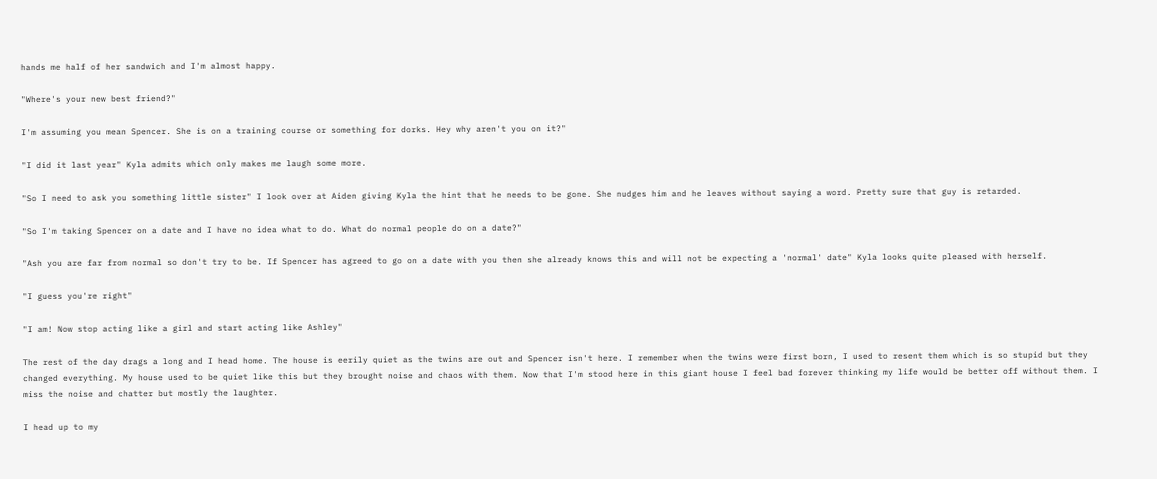hands me half of her sandwich and I'm almost happy.

"Where's your new best friend?"

I'm assuming you mean Spencer. She is on a training course or something for dorks. Hey why aren't you on it?"

"I did it last year" Kyla admits which only makes me laugh some more.

"So I need to ask you something little sister" I look over at Aiden giving Kyla the hint that he needs to be gone. She nudges him and he leaves without saying a word. Pretty sure that guy is retarded.

"So I'm taking Spencer on a date and I have no idea what to do. What do normal people do on a date?"

"Ash you are far from normal so don't try to be. If Spencer has agreed to go on a date with you then she already knows this and will not be expecting a 'normal' date" Kyla looks quite pleased with herself.

"I guess you're right"

"I am! Now stop acting like a girl and start acting like Ashley"

The rest of the day drags a long and I head home. The house is eerily quiet as the twins are out and Spencer isn't here. I remember when the twins were first born, I used to resent them which is so stupid but they changed everything. My house used to be quiet like this but they brought noise and chaos with them. Now that I'm stood here in this giant house I feel bad forever thinking my life would be better off without them. I miss the noise and chatter but mostly the laughter.

I head up to my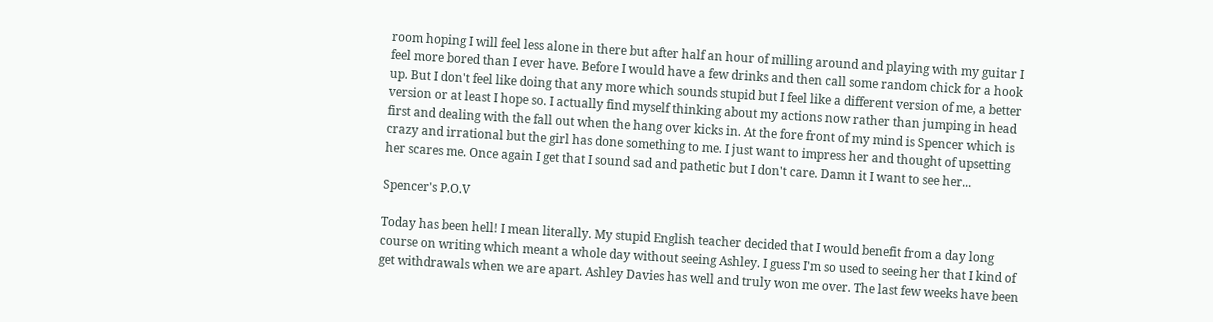room hoping I will feel less alone in there but after half an hour of milling around and playing with my guitar I feel more bored than I ever have. Before I would have a few drinks and then call some random chick for a hook up. But I don't feel like doing that any more which sounds stupid but I feel like a different version of me, a better version or at least I hope so. I actually find myself thinking about my actions now rather than jumping in head first and dealing with the fall out when the hang over kicks in. At the fore front of my mind is Spencer which is crazy and irrational but the girl has done something to me. I just want to impress her and thought of upsetting her scares me. Once again I get that I sound sad and pathetic but I don't care. Damn it I want to see her...

Spencer's P.O.V

Today has been hell! I mean literally. My stupid English teacher decided that I would benefit from a day long course on writing which meant a whole day without seeing Ashley. I guess I'm so used to seeing her that I kind of get withdrawals when we are apart. Ashley Davies has well and truly won me over. The last few weeks have been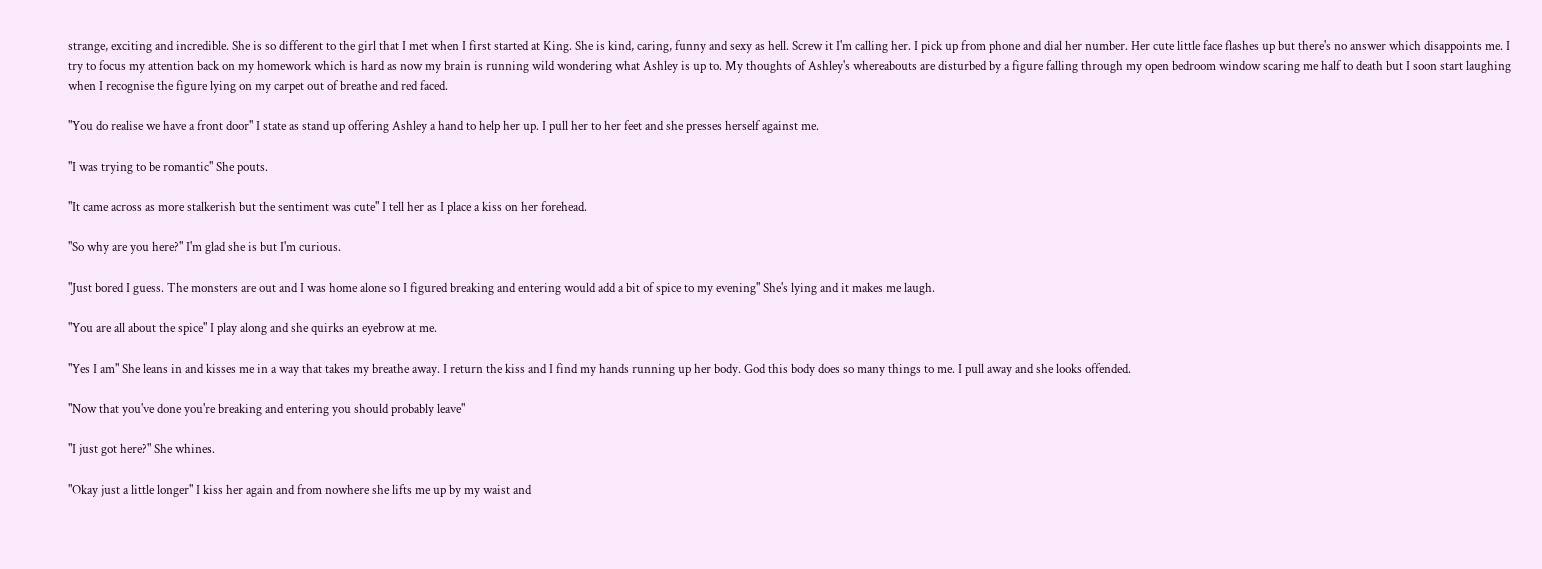strange, exciting and incredible. She is so different to the girl that I met when I first started at King. She is kind, caring, funny and sexy as hell. Screw it I'm calling her. I pick up from phone and dial her number. Her cute little face flashes up but there's no answer which disappoints me. I try to focus my attention back on my homework which is hard as now my brain is running wild wondering what Ashley is up to. My thoughts of Ashley's whereabouts are disturbed by a figure falling through my open bedroom window scaring me half to death but I soon start laughing when I recognise the figure lying on my carpet out of breathe and red faced.

"You do realise we have a front door" I state as stand up offering Ashley a hand to help her up. I pull her to her feet and she presses herself against me.

"I was trying to be romantic" She pouts.

"It came across as more stalkerish but the sentiment was cute" I tell her as I place a kiss on her forehead.

"So why are you here?" I'm glad she is but I'm curious.

"Just bored I guess. The monsters are out and I was home alone so I figured breaking and entering would add a bit of spice to my evening" She's lying and it makes me laugh.

"You are all about the spice" I play along and she quirks an eyebrow at me.

"Yes I am" She leans in and kisses me in a way that takes my breathe away. I return the kiss and I find my hands running up her body. God this body does so many things to me. I pull away and she looks offended.

"Now that you've done you're breaking and entering you should probably leave"

"I just got here?" She whines.

"Okay just a little longer" I kiss her again and from nowhere she lifts me up by my waist and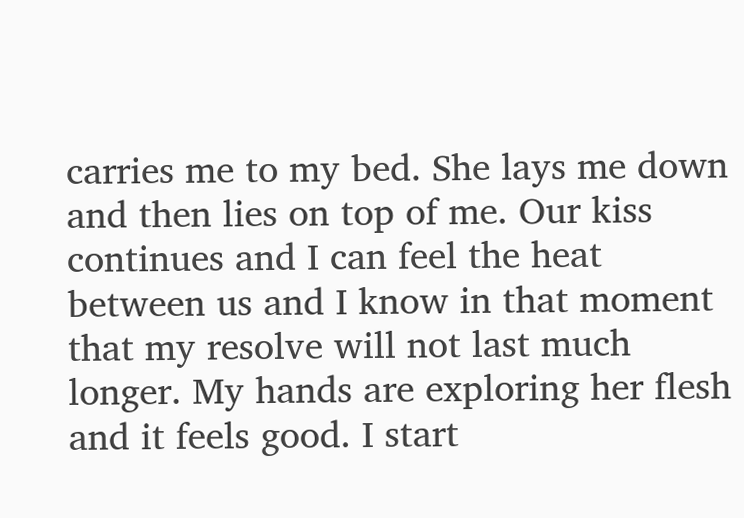carries me to my bed. She lays me down and then lies on top of me. Our kiss continues and I can feel the heat between us and I know in that moment that my resolve will not last much longer. My hands are exploring her flesh and it feels good. I start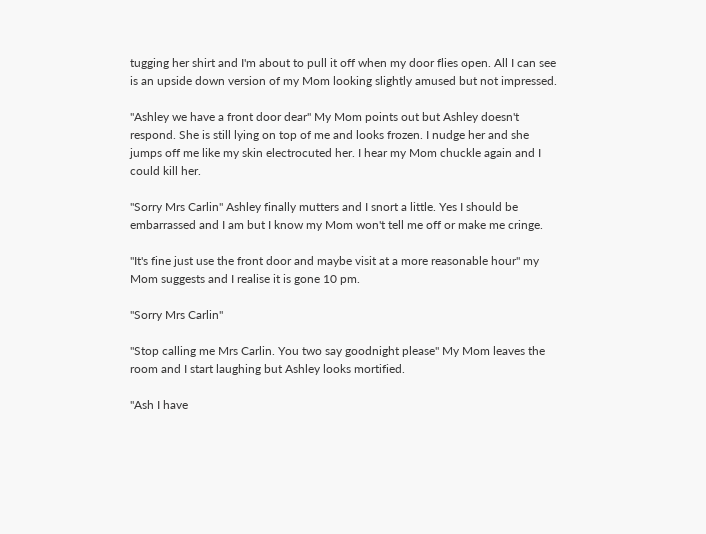tugging her shirt and I'm about to pull it off when my door flies open. All I can see is an upside down version of my Mom looking slightly amused but not impressed.

"Ashley we have a front door dear" My Mom points out but Ashley doesn't respond. She is still lying on top of me and looks frozen. I nudge her and she jumps off me like my skin electrocuted her. I hear my Mom chuckle again and I could kill her.

"Sorry Mrs Carlin" Ashley finally mutters and I snort a little. Yes I should be embarrassed and I am but I know my Mom won't tell me off or make me cringe.

"It's fine just use the front door and maybe visit at a more reasonable hour" my Mom suggests and I realise it is gone 10 pm.

"Sorry Mrs Carlin"

"Stop calling me Mrs Carlin. You two say goodnight please" My Mom leaves the room and I start laughing but Ashley looks mortified.

"Ash I have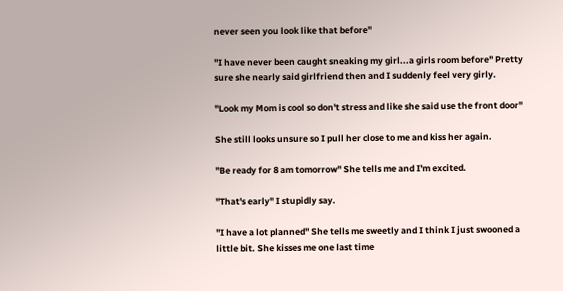never seen you look like that before"

"I have never been caught sneaking my girl...a girls room before" Pretty sure she nearly said girlfriend then and I suddenly feel very girly.

"Look my Mom is cool so don't stress and like she said use the front door"

She still looks unsure so I pull her close to me and kiss her again.

"Be ready for 8 am tomorrow" She tells me and I'm excited.

"That's early" I stupidly say.

"I have a lot planned" She tells me sweetly and I think I just swooned a little bit. She kisses me one last time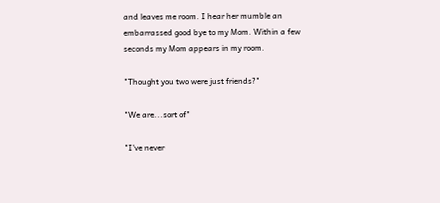and leaves me room. I hear her mumble an embarrassed good bye to my Mom. Within a few seconds my Mom appears in my room.

"Thought you two were just friends?"

"We are...sort of"

"I've never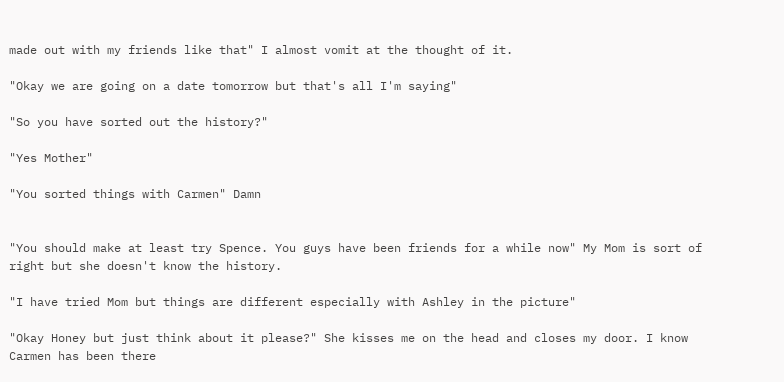made out with my friends like that" I almost vomit at the thought of it.

"Okay we are going on a date tomorrow but that's all I'm saying"

"So you have sorted out the history?"

"Yes Mother"

"You sorted things with Carmen" Damn


"You should make at least try Spence. You guys have been friends for a while now" My Mom is sort of right but she doesn't know the history.

"I have tried Mom but things are different especially with Ashley in the picture"

"Okay Honey but just think about it please?" She kisses me on the head and closes my door. I know Carmen has been there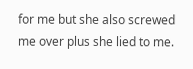for me but she also screwed me over plus she lied to me.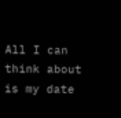All I can think about is my date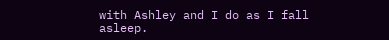with Ashley and I do as I fall asleep.